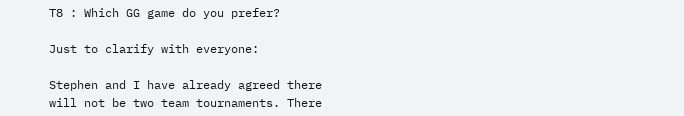T8 : Which GG game do you prefer?

Just to clarify with everyone:

Stephen and I have already agreed there will not be two team tournaments. There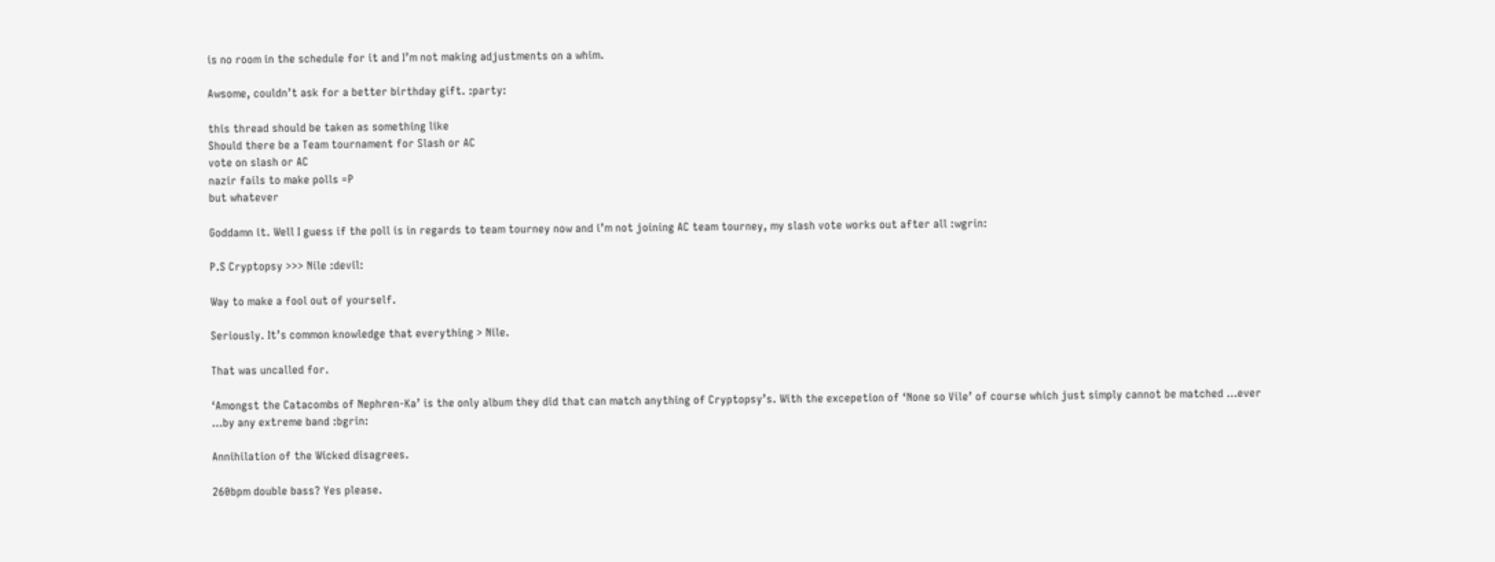is no room in the schedule for it and I’m not making adjustments on a whim.

Awsome, couldn’t ask for a better birthday gift. :party:

this thread should be taken as something like
Should there be a Team tournament for Slash or AC
vote on slash or AC
nazir fails to make polls =P
but whatever

Goddamn it. Well I guess if the poll is in regards to team tourney now and i’m not joining AC team tourney, my slash vote works out after all :wgrin:

P.S Cryptopsy >>> Nile :devil:

Way to make a fool out of yourself.

Seriously. It’s common knowledge that everything > Nile.

That was uncalled for.

‘Amongst the Catacombs of Nephren-Ka’ is the only album they did that can match anything of Cryptopsy’s. With the excepetion of ‘None so Vile’ of course which just simply cannot be matched …ever …by any extreme band :bgrin:

Annihilation of the Wicked disagrees.

260bpm double bass? Yes please.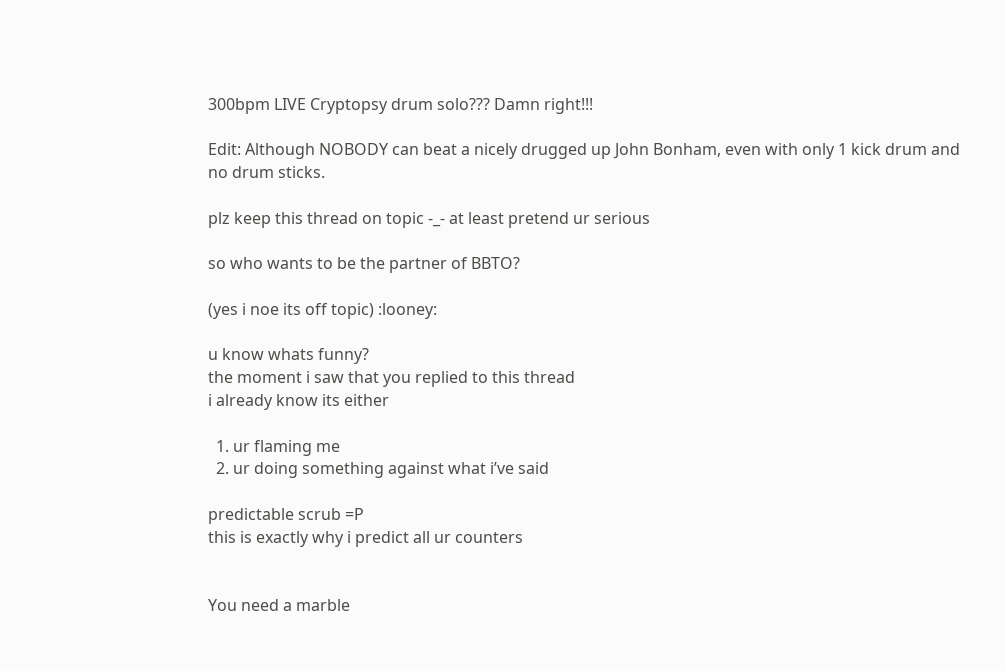300bpm LIVE Cryptopsy drum solo??? Damn right!!!

Edit: Although NOBODY can beat a nicely drugged up John Bonham, even with only 1 kick drum and no drum sticks.

plz keep this thread on topic -_- at least pretend ur serious

so who wants to be the partner of BBTO?

(yes i noe its off topic) :looney:

u know whats funny?
the moment i saw that you replied to this thread
i already know its either

  1. ur flaming me
  2. ur doing something against what i’ve said

predictable scrub =P
this is exactly why i predict all ur counters


You need a marble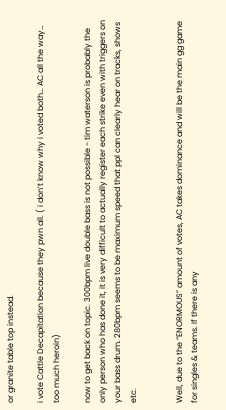or granite table top instead.

i vote Cattle Decapitation because they pwn all. ( i don’t know why i voted both… AC all the way… too much heroin)

now to get back on topic. 300bpm live double bass is not possible - tim waterson is probably the only person who has done it, it is very difficult to actually register each strike even with triggers on your bass drum. 280bpm seems to be maximum speed that ppl can clearly hear on tracks, shows etc.


Well, due to the “ENORMOUS” amount of votes, AC takes dominance and will be the main gg game for singles & teams. If there is any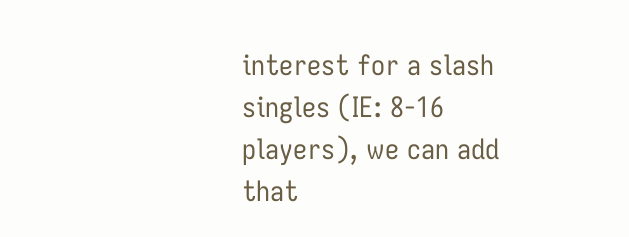interest for a slash singles (IE: 8-16 players), we can add that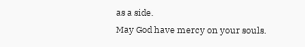as a side.
May God have mercy on your souls.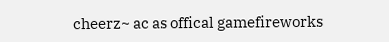cheerz~ ac as offical gamefireworks